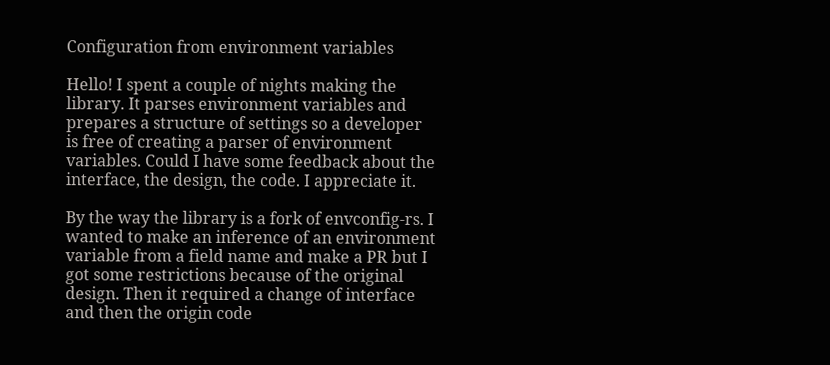Configuration from environment variables

Hello! I spent a couple of nights making the library. It parses environment variables and prepares a structure of settings so a developer is free of creating a parser of environment variables. Could I have some feedback about the interface, the design, the code. I appreciate it.

By the way the library is a fork of envconfig-rs. I wanted to make an inference of an environment variable from a field name and make a PR but I got some restrictions because of the original design. Then it required a change of interface and then the origin code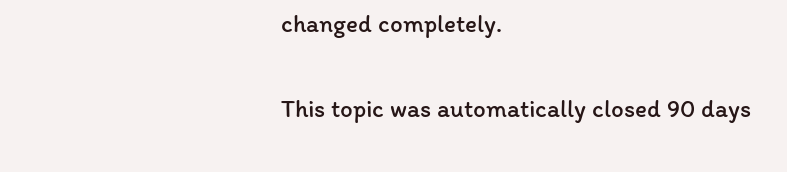changed completely.

This topic was automatically closed 90 days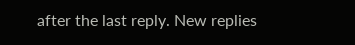after the last reply. New replies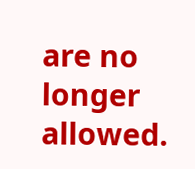are no longer allowed.